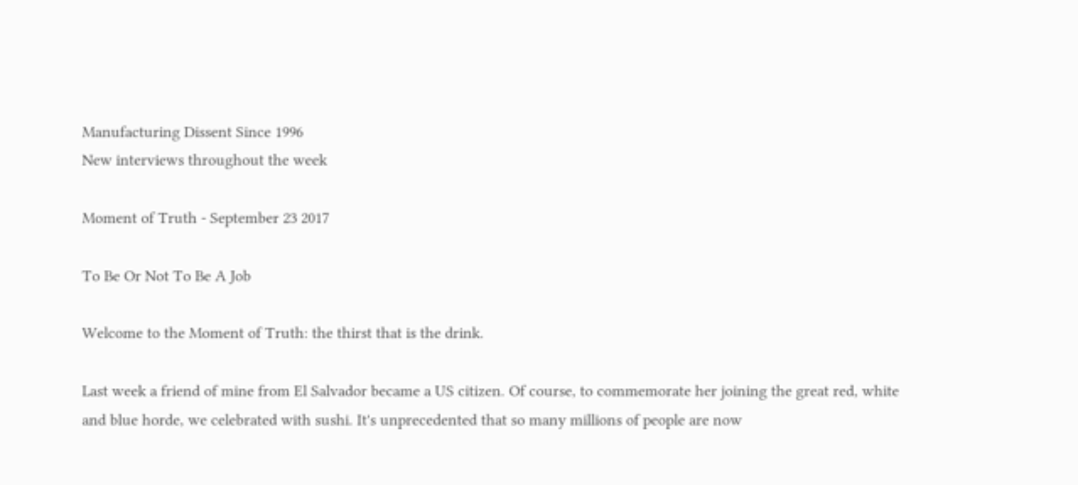Manufacturing Dissent Since 1996
New interviews throughout the week

Moment of Truth - September 23 2017

To Be Or Not To Be A Job

Welcome to the Moment of Truth: the thirst that is the drink.

Last week a friend of mine from El Salvador became a US citizen. Of course, to commemorate her joining the great red, white and blue horde, we celebrated with sushi. It's unprecedented that so many millions of people are now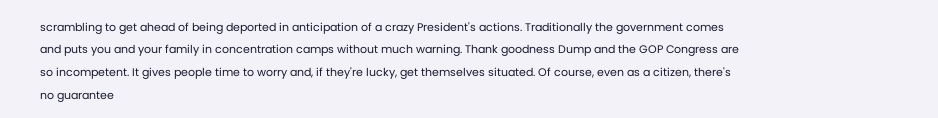scrambling to get ahead of being deported in anticipation of a crazy President's actions. Traditionally the government comes and puts you and your family in concentration camps without much warning. Thank goodness Dump and the GOP Congress are so incompetent. It gives people time to worry and, if they're lucky, get themselves situated. Of course, even as a citizen, there's no guarantee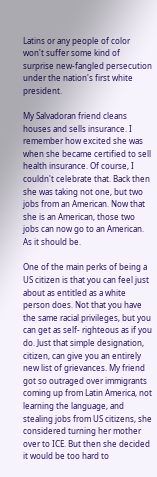Latins or any people of color won't suffer some kind of surprise new-fangled persecution under the nation's first white president.

My Salvadoran friend cleans houses and sells insurance. I remember how excited she was when she became certified to sell health insurance. Of course, I couldn't celebrate that. Back then she was taking not one, but two jobs from an American. Now that she is an American, those two jobs can now go to an American. As it should be.

One of the main perks of being a US citizen is that you can feel just about as entitled as a white person does. Not that you have the same racial privileges, but you can get as self- righteous as if you do. Just that simple designation, citizen, can give you an entirely new list of grievances. My friend got so outraged over immigrants coming up from Latin America, not learning the language, and stealing jobs from US citizens, she considered turning her mother over to ICE. But then she decided it would be too hard to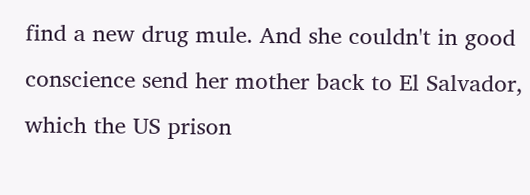find a new drug mule. And she couldn't in good conscience send her mother back to El Salvador, which the US prison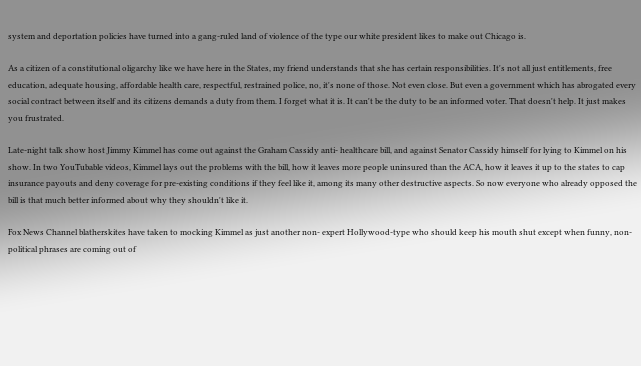system and deportation policies have turned into a gang-ruled land of violence of the type our white president likes to make out Chicago is.

As a citizen of a constitutional oligarchy like we have here in the States, my friend understands that she has certain responsibilities. It's not all just entitlements, free education, adequate housing, affordable health care, respectful, restrained police, no, it's none of those. Not even close. But even a government which has abrogated every social contract between itself and its citizens demands a duty from them. I forget what it is. It can't be the duty to be an informed voter. That doesn't help. It just makes you frustrated.

Late-night talk show host Jimmy Kimmel has come out against the Graham Cassidy anti- healthcare bill, and against Senator Cassidy himself for lying to Kimmel on his show. In two YouTubable videos, Kimmel lays out the problems with the bill, how it leaves more people uninsured than the ACA, how it leaves it up to the states to cap insurance payouts and deny coverage for pre-existing conditions if they feel like it, among its many other destructive aspects. So now everyone who already opposed the bill is that much better informed about why they shouldn't like it.

Fox News Channel blatherskites have taken to mocking Kimmel as just another non- expert Hollywood-type who should keep his mouth shut except when funny, non-political phrases are coming out of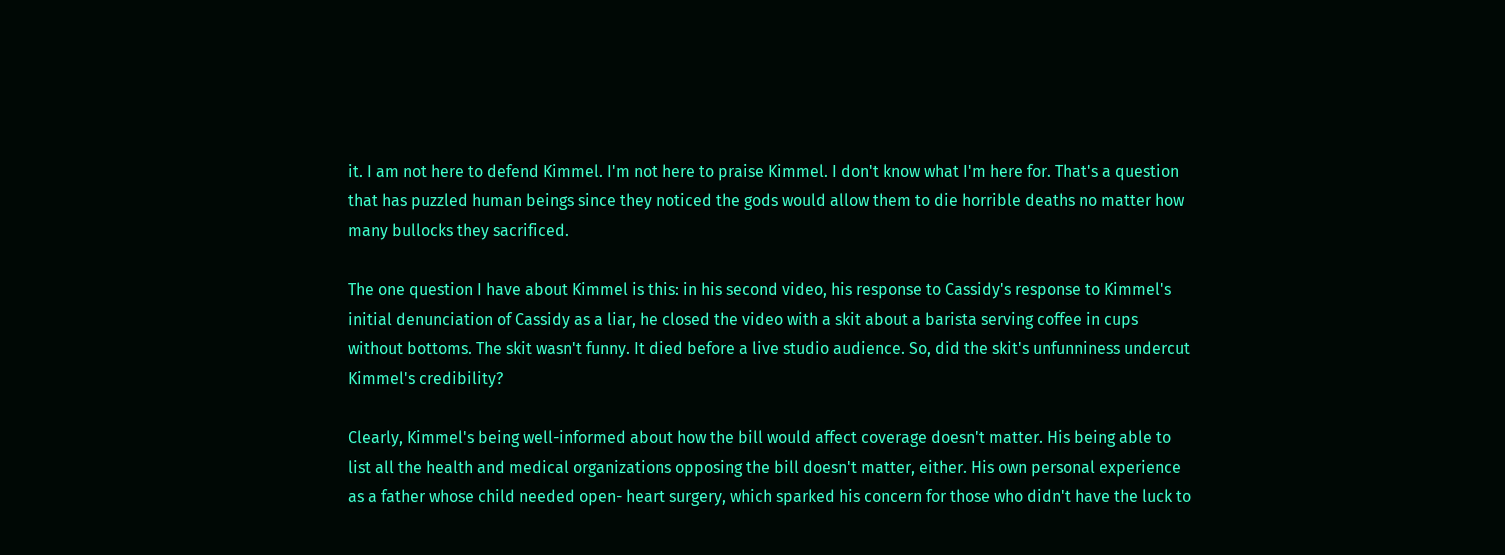it. I am not here to defend Kimmel. I'm not here to praise Kimmel. I don't know what I'm here for. That's a question that has puzzled human beings since they noticed the gods would allow them to die horrible deaths no matter how many bullocks they sacrificed.

The one question I have about Kimmel is this: in his second video, his response to Cassidy's response to Kimmel's initial denunciation of Cassidy as a liar, he closed the video with a skit about a barista serving coffee in cups without bottoms. The skit wasn't funny. It died before a live studio audience. So, did the skit's unfunniness undercut Kimmel's credibility?

Clearly, Kimmel's being well-informed about how the bill would affect coverage doesn't matter. His being able to list all the health and medical organizations opposing the bill doesn't matter, either. His own personal experience as a father whose child needed open- heart surgery, which sparked his concern for those who didn't have the luck to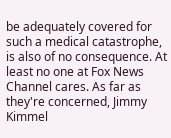be adequately covered for such a medical catastrophe, is also of no consequence. At least no one at Fox News Channel cares. As far as they're concerned, Jimmy Kimmel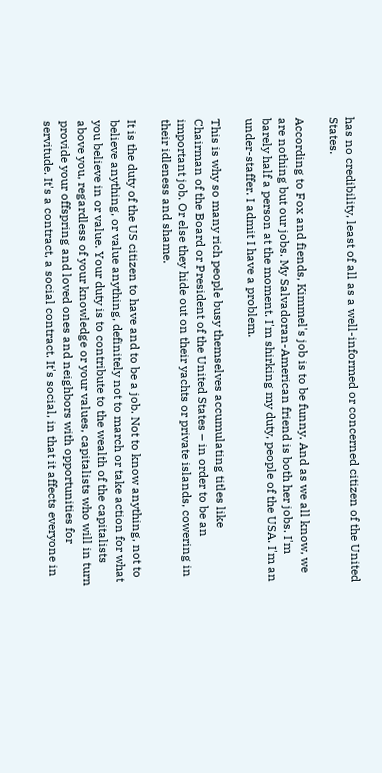has no credibility, least of all as a well-informed or concerned citizen of the United States.

According to Fox and fiends, Kimmel's job is to be funny. And as we all know, we are nothing but our jobs. My Salvadoran-American friend is both her jobs. I'm barely half a person at the moment. I'm shirking my duty, people of the USA. I'm an under-staffer. I admit I have a problem.

This is why so many rich people busy themselves accumulating titles like Chairman of the Board or President of the United States – in order to be an important job. Or else they hide out on their yachts or private islands, cowering in their idleness and shame.

It is the duty of the US citizen to have and to be a job. Not to know anything, not to believe anything, or value anything, definitely not to march or take action for what you believe in or value. Your duty is to contribute to the wealth of the capitalists above you, regardless of your knowledge or your values, capitalists who will in turn provide your offspring and loved ones and neighbors with opportunities for servitude. It's a contract, a social contract. It's social, in that it affects everyone in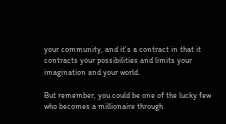your community, and it's a contract in that it contracts your possibilities and limits your imagination and your world.

But remember, you could be one of the lucky few who becomes a millionaire through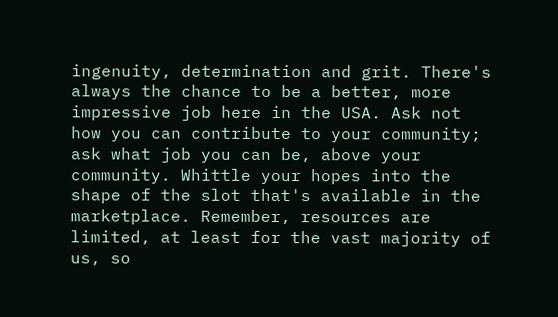ingenuity, determination and grit. There's always the chance to be a better, more impressive job here in the USA. Ask not how you can contribute to your community; ask what job you can be, above your community. Whittle your hopes into the shape of the slot that's available in the marketplace. Remember, resources are limited, at least for the vast majority of us, so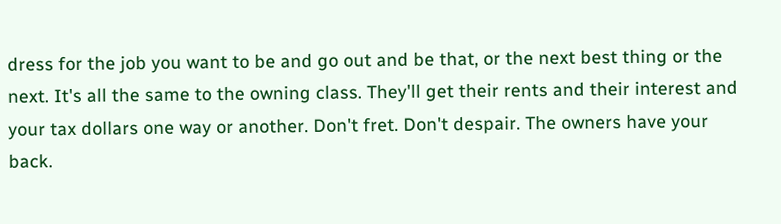dress for the job you want to be and go out and be that, or the next best thing or the next. It's all the same to the owning class. They'll get their rents and their interest and your tax dollars one way or another. Don't fret. Don't despair. The owners have your back.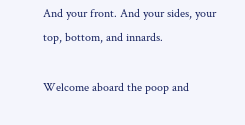And your front. And your sides, your top, bottom, and innards.

Welcome aboard the poop and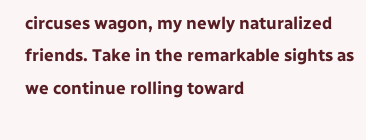circuses wagon, my newly naturalized friends. Take in the remarkable sights as we continue rolling toward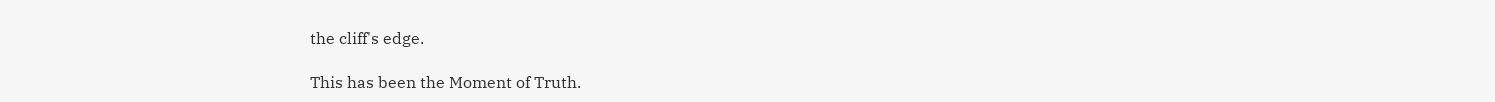the cliff's edge.

This has been the Moment of Truth.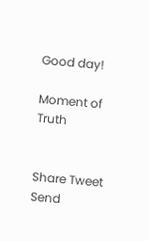Good day!

Moment of Truth


Share Tweet Send